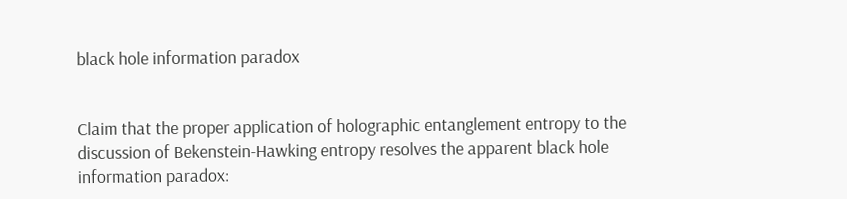black hole information paradox


Claim that the proper application of holographic entanglement entropy to the discussion of Bekenstein-Hawking entropy resolves the apparent black hole information paradox: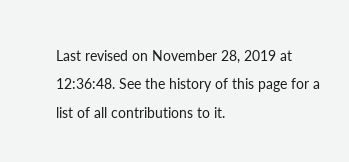Last revised on November 28, 2019 at 12:36:48. See the history of this page for a list of all contributions to it.